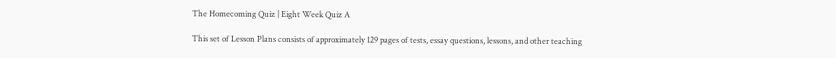The Homecoming Quiz | Eight Week Quiz A

This set of Lesson Plans consists of approximately 129 pages of tests, essay questions, lessons, and other teaching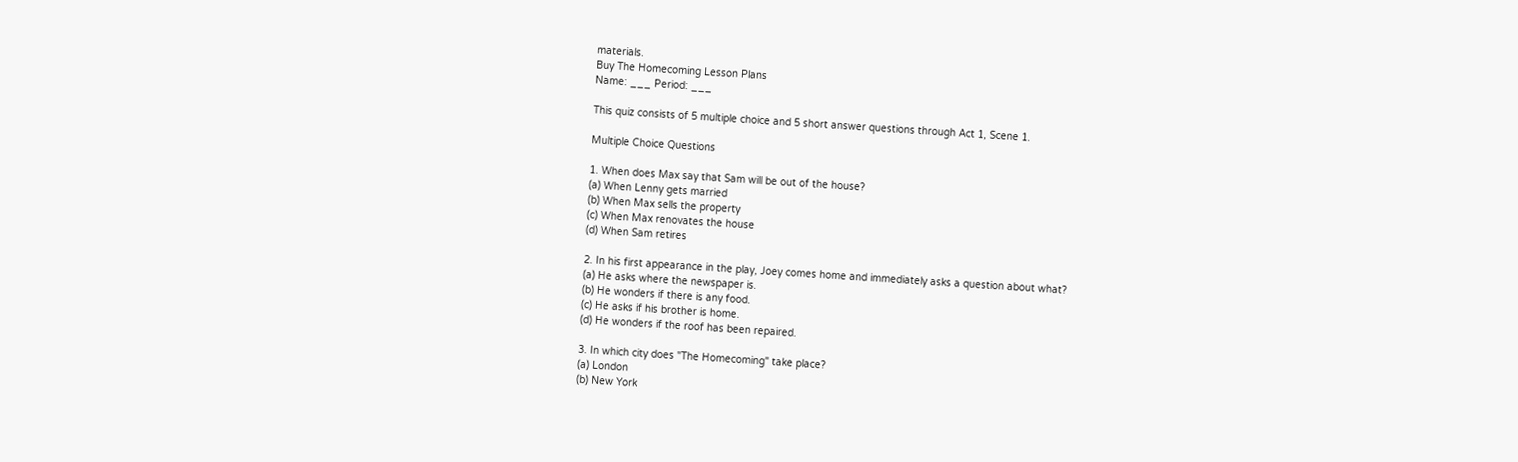materials.
Buy The Homecoming Lesson Plans
Name: ___ Period: ___

This quiz consists of 5 multiple choice and 5 short answer questions through Act 1, Scene 1.

Multiple Choice Questions

1. When does Max say that Sam will be out of the house?
(a) When Lenny gets married
(b) When Max sells the property
(c) When Max renovates the house
(d) When Sam retires

2. In his first appearance in the play, Joey comes home and immediately asks a question about what?
(a) He asks where the newspaper is.
(b) He wonders if there is any food.
(c) He asks if his brother is home.
(d) He wonders if the roof has been repaired.

3. In which city does "The Homecoming" take place?
(a) London
(b) New York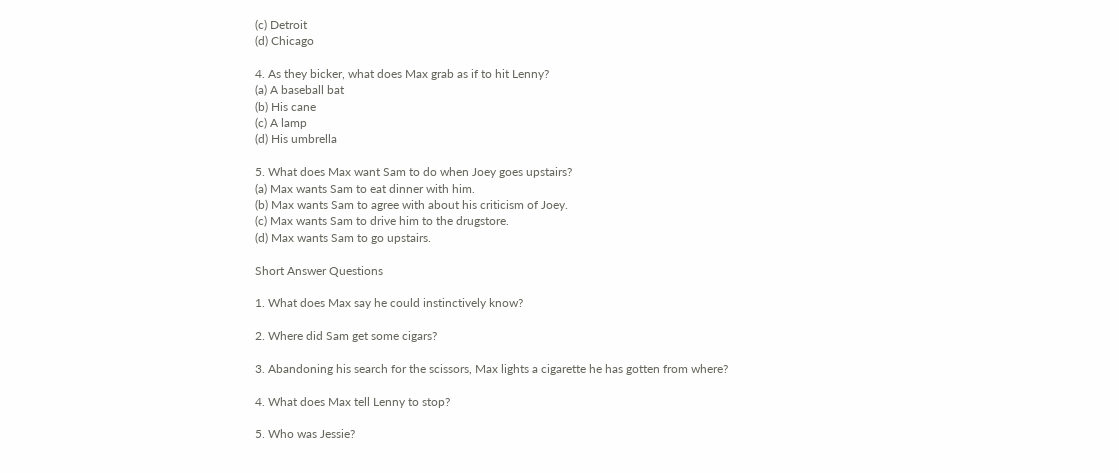(c) Detroit
(d) Chicago

4. As they bicker, what does Max grab as if to hit Lenny?
(a) A baseball bat
(b) His cane
(c) A lamp
(d) His umbrella

5. What does Max want Sam to do when Joey goes upstairs?
(a) Max wants Sam to eat dinner with him.
(b) Max wants Sam to agree with about his criticism of Joey.
(c) Max wants Sam to drive him to the drugstore.
(d) Max wants Sam to go upstairs.

Short Answer Questions

1. What does Max say he could instinctively know?

2. Where did Sam get some cigars?

3. Abandoning his search for the scissors, Max lights a cigarette he has gotten from where?

4. What does Max tell Lenny to stop?

5. Who was Jessie?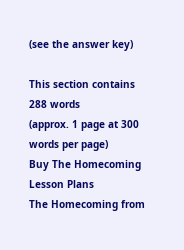(see the answer key)

This section contains 288 words
(approx. 1 page at 300 words per page)
Buy The Homecoming Lesson Plans
The Homecoming from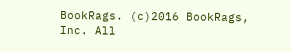BookRags. (c)2016 BookRags, Inc. All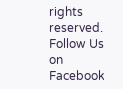rights reserved.
Follow Us on Facebook